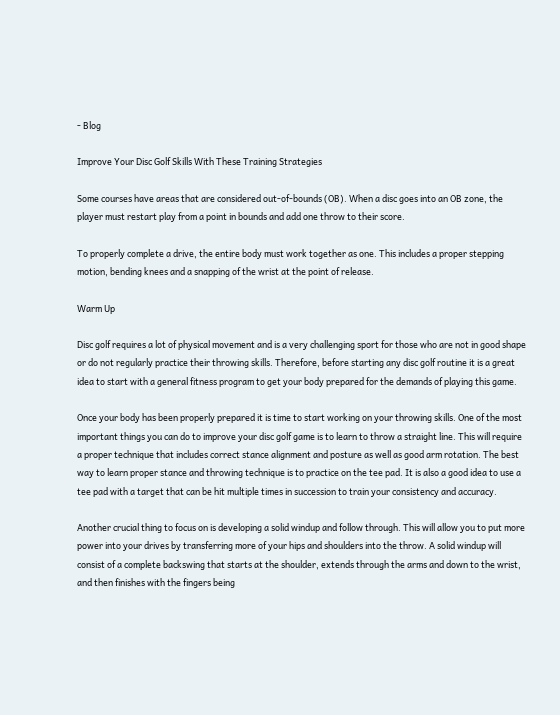- Blog

Improve Your Disc Golf Skills With These Training Strategies

Some courses have areas that are considered out-of-bounds (OB). When a disc goes into an OB zone, the player must restart play from a point in bounds and add one throw to their score.

To properly complete a drive, the entire body must work together as one. This includes a proper stepping motion, bending knees and a snapping of the wrist at the point of release.

Warm Up

Disc golf requires a lot of physical movement and is a very challenging sport for those who are not in good shape or do not regularly practice their throwing skills. Therefore, before starting any disc golf routine it is a great idea to start with a general fitness program to get your body prepared for the demands of playing this game.

Once your body has been properly prepared it is time to start working on your throwing skills. One of the most important things you can do to improve your disc golf game is to learn to throw a straight line. This will require a proper technique that includes correct stance alignment and posture as well as good arm rotation. The best way to learn proper stance and throwing technique is to practice on the tee pad. It is also a good idea to use a tee pad with a target that can be hit multiple times in succession to train your consistency and accuracy.

Another crucial thing to focus on is developing a solid windup and follow through. This will allow you to put more power into your drives by transferring more of your hips and shoulders into the throw. A solid windup will consist of a complete backswing that starts at the shoulder, extends through the arms and down to the wrist, and then finishes with the fingers being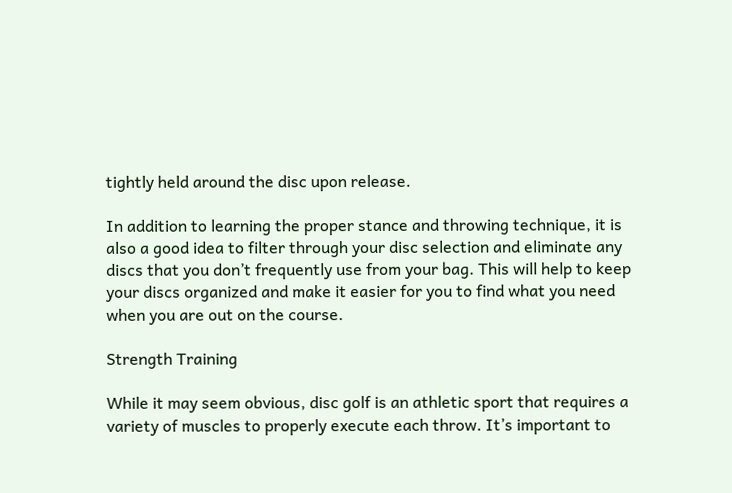tightly held around the disc upon release.

In addition to learning the proper stance and throwing technique, it is also a good idea to filter through your disc selection and eliminate any discs that you don’t frequently use from your bag. This will help to keep your discs organized and make it easier for you to find what you need when you are out on the course.

Strength Training

While it may seem obvious, disc golf is an athletic sport that requires a variety of muscles to properly execute each throw. It’s important to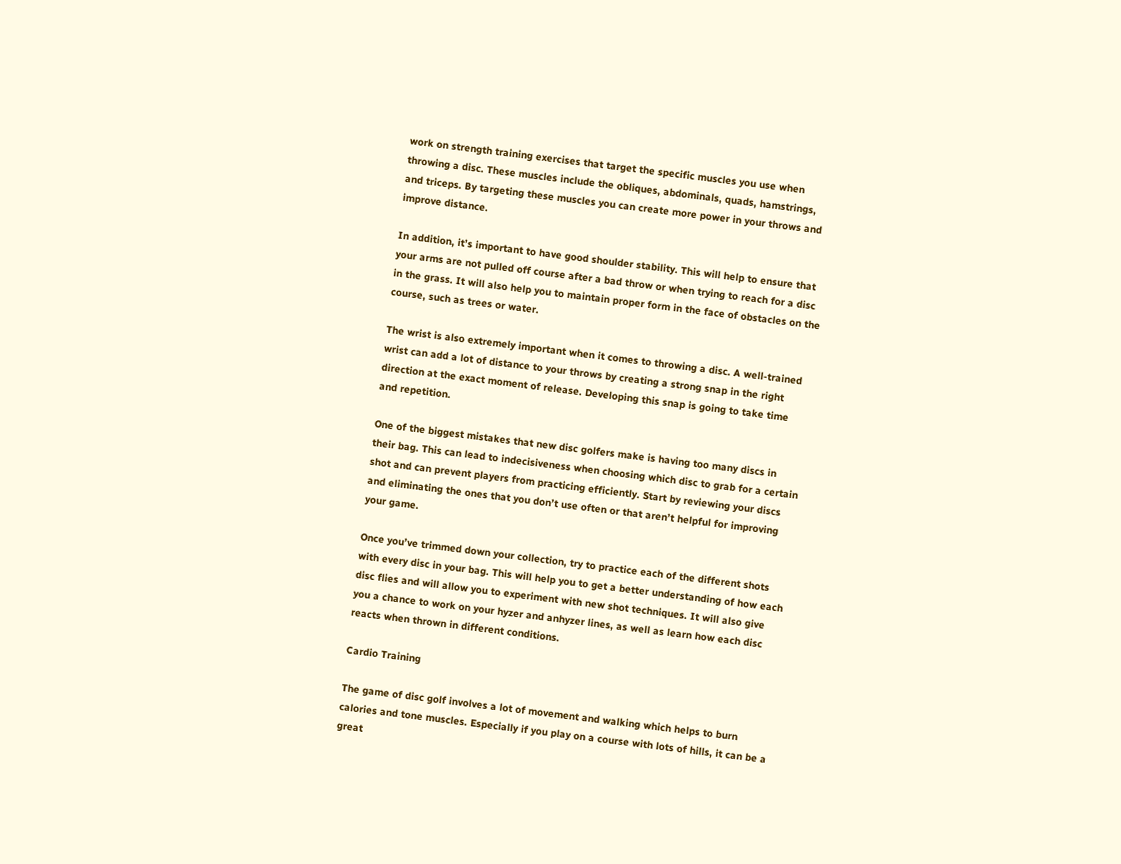work on strength training exercises that target the specific muscles you use when throwing a disc. These muscles include the obliques, abdominals, quads, hamstrings, and triceps. By targeting these muscles you can create more power in your throws and improve distance.

In addition, it’s important to have good shoulder stability. This will help to ensure that your arms are not pulled off course after a bad throw or when trying to reach for a disc in the grass. It will also help you to maintain proper form in the face of obstacles on the course, such as trees or water.

The wrist is also extremely important when it comes to throwing a disc. A well-trained wrist can add a lot of distance to your throws by creating a strong snap in the right direction at the exact moment of release. Developing this snap is going to take time and repetition.

One of the biggest mistakes that new disc golfers make is having too many discs in their bag. This can lead to indecisiveness when choosing which disc to grab for a certain shot and can prevent players from practicing efficiently. Start by reviewing your discs and eliminating the ones that you don’t use often or that aren’t helpful for improving your game.

Once you’ve trimmed down your collection, try to practice each of the different shots with every disc in your bag. This will help you to get a better understanding of how each disc flies and will allow you to experiment with new shot techniques. It will also give you a chance to work on your hyzer and anhyzer lines, as well as learn how each disc reacts when thrown in different conditions.

Cardio Training

The game of disc golf involves a lot of movement and walking which helps to burn calories and tone muscles. Especially if you play on a course with lots of hills, it can be a great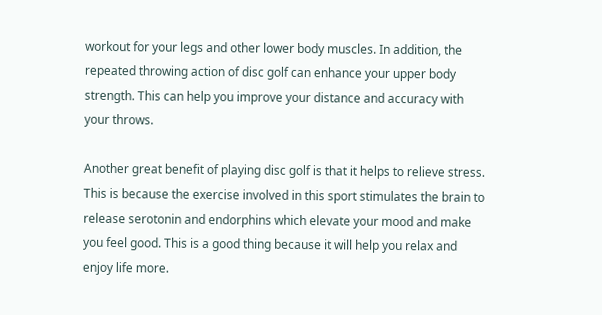workout for your legs and other lower body muscles. In addition, the repeated throwing action of disc golf can enhance your upper body strength. This can help you improve your distance and accuracy with your throws.

Another great benefit of playing disc golf is that it helps to relieve stress. This is because the exercise involved in this sport stimulates the brain to release serotonin and endorphins which elevate your mood and make you feel good. This is a good thing because it will help you relax and enjoy life more.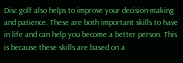Disc golf also helps to improve your decision-making and patience. These are both important skills to have in life and can help you become a better person. This is because these skills are based on a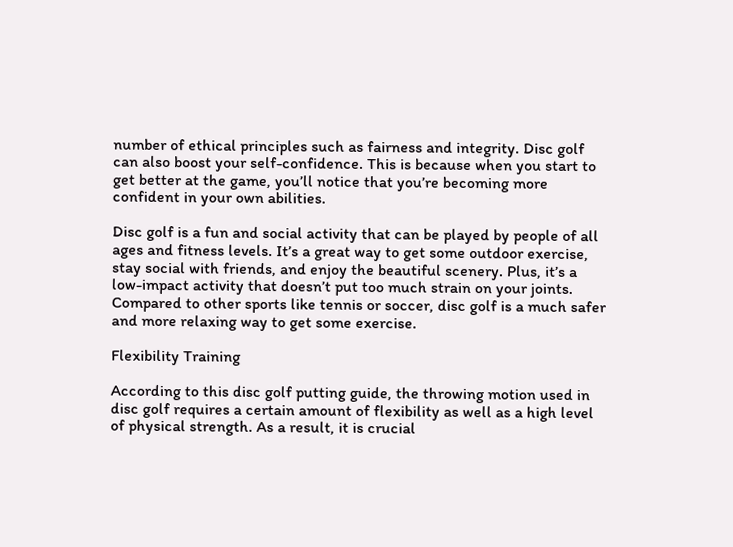number of ethical principles such as fairness and integrity. Disc golf can also boost your self-confidence. This is because when you start to get better at the game, you’ll notice that you’re becoming more confident in your own abilities.

Disc golf is a fun and social activity that can be played by people of all ages and fitness levels. It’s a great way to get some outdoor exercise, stay social with friends, and enjoy the beautiful scenery. Plus, it’s a low-impact activity that doesn’t put too much strain on your joints. Compared to other sports like tennis or soccer, disc golf is a much safer and more relaxing way to get some exercise.

Flexibility Training

According to this disc golf putting guide, the throwing motion used in disc golf requires a certain amount of flexibility as well as a high level of physical strength. As a result, it is crucial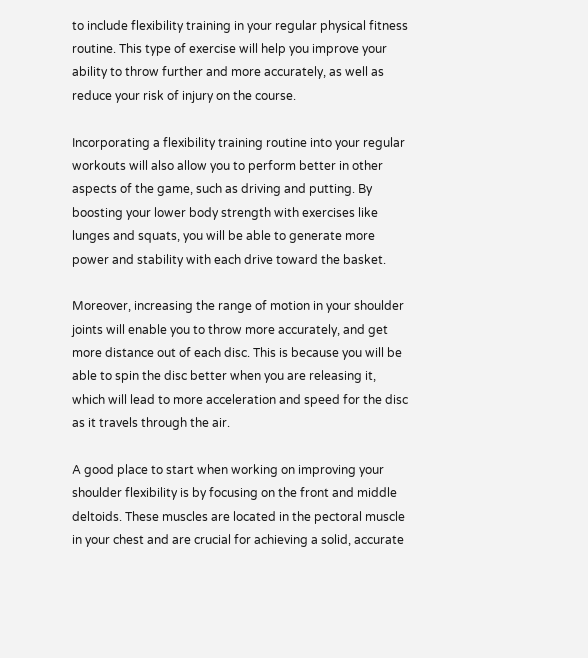to include flexibility training in your regular physical fitness routine. This type of exercise will help you improve your ability to throw further and more accurately, as well as reduce your risk of injury on the course.

Incorporating a flexibility training routine into your regular workouts will also allow you to perform better in other aspects of the game, such as driving and putting. By boosting your lower body strength with exercises like lunges and squats, you will be able to generate more power and stability with each drive toward the basket.

Moreover, increasing the range of motion in your shoulder joints will enable you to throw more accurately, and get more distance out of each disc. This is because you will be able to spin the disc better when you are releasing it, which will lead to more acceleration and speed for the disc as it travels through the air.

A good place to start when working on improving your shoulder flexibility is by focusing on the front and middle deltoids. These muscles are located in the pectoral muscle in your chest and are crucial for achieving a solid, accurate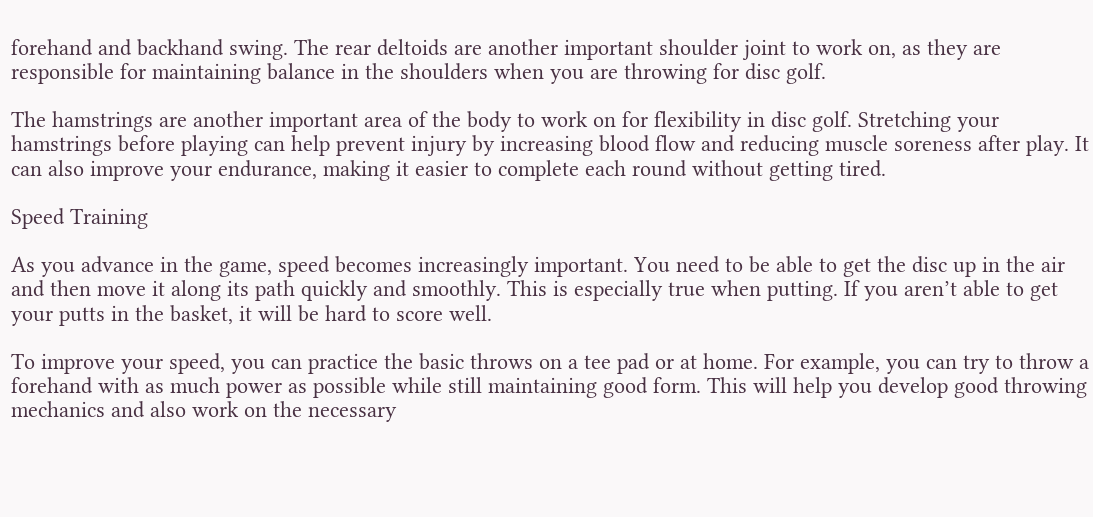forehand and backhand swing. The rear deltoids are another important shoulder joint to work on, as they are responsible for maintaining balance in the shoulders when you are throwing for disc golf.

The hamstrings are another important area of the body to work on for flexibility in disc golf. Stretching your hamstrings before playing can help prevent injury by increasing blood flow and reducing muscle soreness after play. It can also improve your endurance, making it easier to complete each round without getting tired.

Speed Training

As you advance in the game, speed becomes increasingly important. You need to be able to get the disc up in the air and then move it along its path quickly and smoothly. This is especially true when putting. If you aren’t able to get your putts in the basket, it will be hard to score well.

To improve your speed, you can practice the basic throws on a tee pad or at home. For example, you can try to throw a forehand with as much power as possible while still maintaining good form. This will help you develop good throwing mechanics and also work on the necessary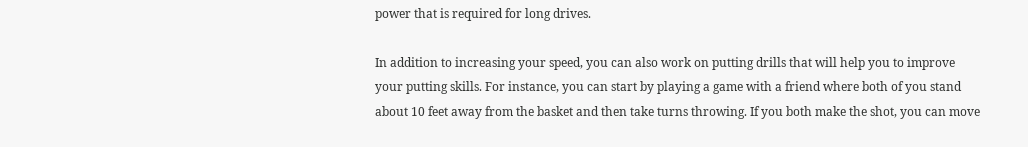power that is required for long drives.

In addition to increasing your speed, you can also work on putting drills that will help you to improve your putting skills. For instance, you can start by playing a game with a friend where both of you stand about 10 feet away from the basket and then take turns throwing. If you both make the shot, you can move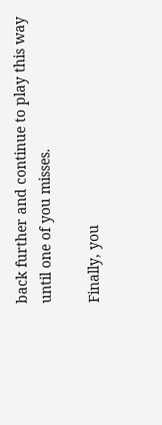back further and continue to play this way until one of you misses.

Finally, you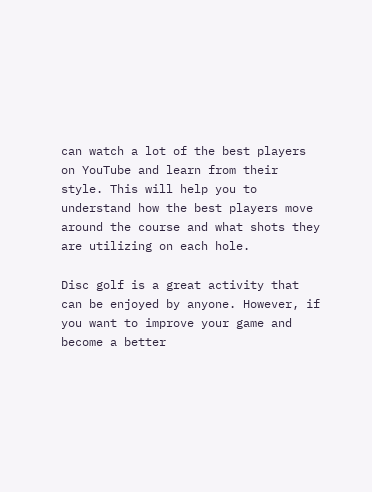can watch a lot of the best players on YouTube and learn from their style. This will help you to understand how the best players move around the course and what shots they are utilizing on each hole.

Disc golf is a great activity that can be enjoyed by anyone. However, if you want to improve your game and become a better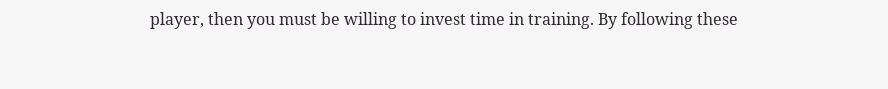player, then you must be willing to invest time in training. By following these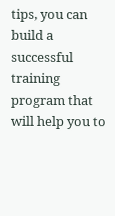tips, you can build a successful training program that will help you to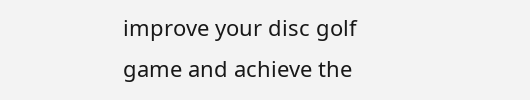improve your disc golf game and achieve the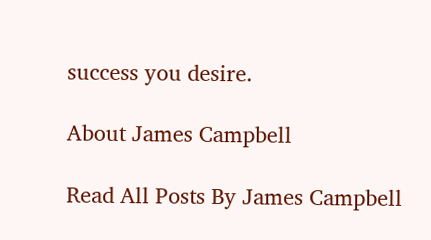success you desire.

About James Campbell

Read All Posts By James Campbell